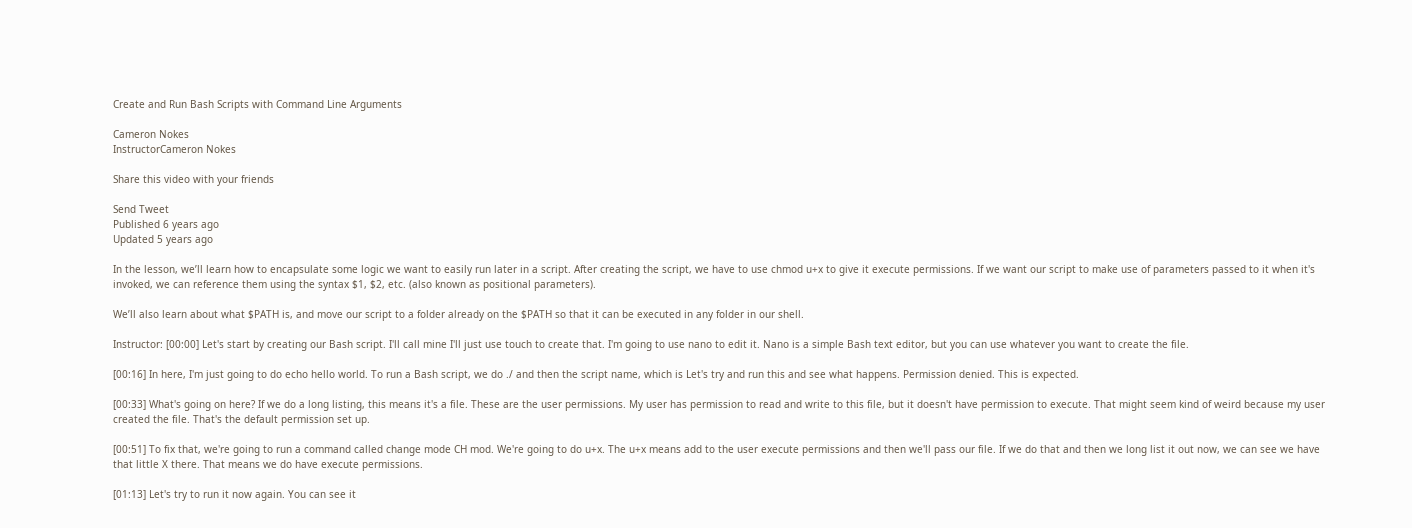Create and Run Bash Scripts with Command Line Arguments

Cameron Nokes
InstructorCameron Nokes

Share this video with your friends

Send Tweet
Published 6 years ago
Updated 5 years ago

In the lesson, we’ll learn how to encapsulate some logic we want to easily run later in a script. After creating the script, we have to use chmod u+x to give it execute permissions. If we want our script to make use of parameters passed to it when it's invoked, we can reference them using the syntax $1, $2, etc. (also known as positional parameters).

We’ll also learn about what $PATH is, and move our script to a folder already on the $PATH so that it can be executed in any folder in our shell.

Instructor: [00:00] Let's start by creating our Bash script. I'll call mine I'll just use touch to create that. I'm going to use nano to edit it. Nano is a simple Bash text editor, but you can use whatever you want to create the file.

[00:16] In here, I'm just going to do echo hello world. To run a Bash script, we do ./ and then the script name, which is Let's try and run this and see what happens. Permission denied. This is expected.

[00:33] What's going on here? If we do a long listing, this means it's a file. These are the user permissions. My user has permission to read and write to this file, but it doesn't have permission to execute. That might seem kind of weird because my user created the file. That's the default permission set up.

[00:51] To fix that, we're going to run a command called change mode CH mod. We're going to do u+x. The u+x means add to the user execute permissions and then we'll pass our file. If we do that and then we long list it out now, we can see we have that little X there. That means we do have execute permissions.

[01:13] Let's try to run it now again. You can see it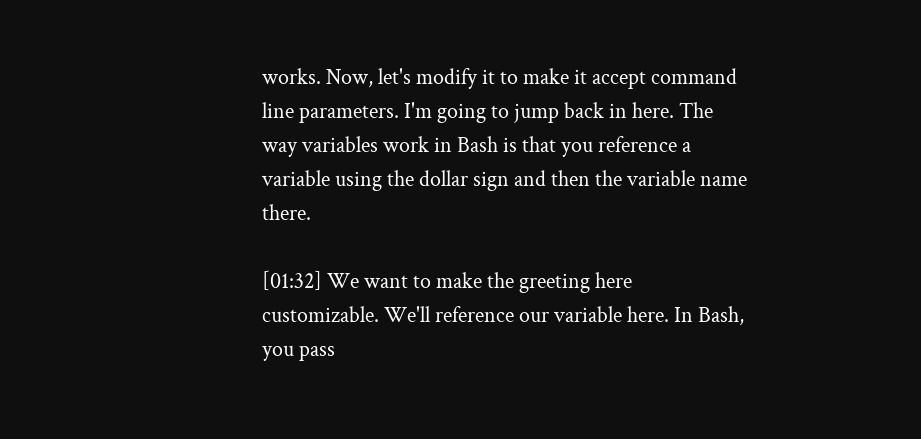works. Now, let's modify it to make it accept command line parameters. I'm going to jump back in here. The way variables work in Bash is that you reference a variable using the dollar sign and then the variable name there.

[01:32] We want to make the greeting here customizable. We'll reference our variable here. In Bash, you pass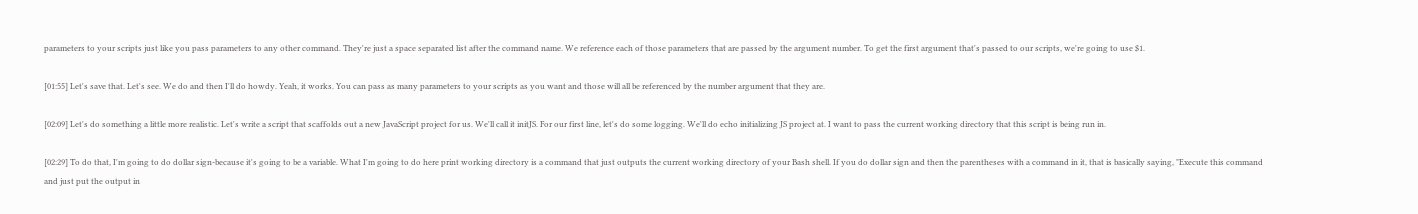parameters to your scripts just like you pass parameters to any other command. They're just a space separated list after the command name. We reference each of those parameters that are passed by the argument number. To get the first argument that's passed to our scripts, we're going to use $1.

[01:55] Let's save that. Let's see. We do and then I'll do howdy. Yeah, it works. You can pass as many parameters to your scripts as you want and those will all be referenced by the number argument that they are.

[02:09] Let's do something a little more realistic. Let's write a script that scaffolds out a new JavaScript project for us. We'll call it initJS. For our first line, let's do some logging. We'll do echo initializing JS project at. I want to pass the current working directory that this script is being run in.

[02:29] To do that, I'm going to do dollar sign-because it's going to be a variable. What I'm going to do here print working directory is a command that just outputs the current working directory of your Bash shell. If you do dollar sign and then the parentheses with a command in it, that is basically saying, "Execute this command and just put the output in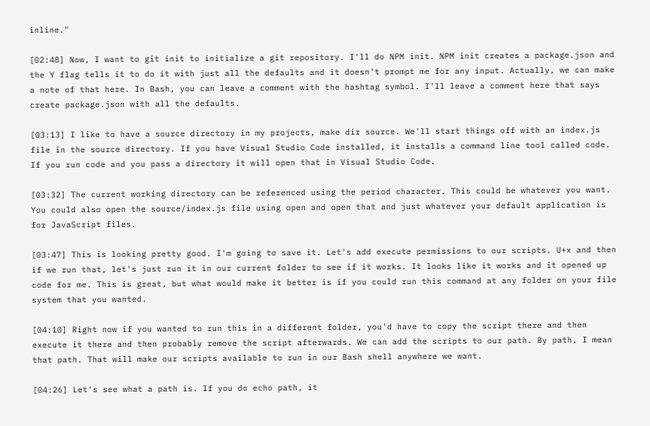inline."

[02:48] Now, I want to git init to initialize a git repository. I'll do NPM init. NPM init creates a package.json and the Y flag tells it to do it with just all the defaults and it doesn't prompt me for any input. Actually, we can make a note of that here. In Bash, you can leave a comment with the hashtag symbol. I'll leave a comment here that says create package.json with all the defaults.

[03:13] I like to have a source directory in my projects, make dir source. We'll start things off with an index.js file in the source directory. If you have Visual Studio Code installed, it installs a command line tool called code. If you run code and you pass a directory it will open that in Visual Studio Code.

[03:32] The current working directory can be referenced using the period character. This could be whatever you want. You could also open the source/index.js file using open and open that and just whatever your default application is for JavaScript files.

[03:47] This is looking pretty good. I'm going to save it. Let's add execute permissions to our scripts. U+x and then if we run that, let's just run it in our current folder to see if it works. It looks like it works and it opened up code for me. This is great, but what would make it better is if you could run this command at any folder on your file system that you wanted.

[04:10] Right now if you wanted to run this in a different folder, you'd have to copy the script there and then execute it there and then probably remove the script afterwards. We can add the scripts to our path. By path, I mean that path. That will make our scripts available to run in our Bash shell anywhere we want.

[04:26] Let's see what a path is. If you do echo path, it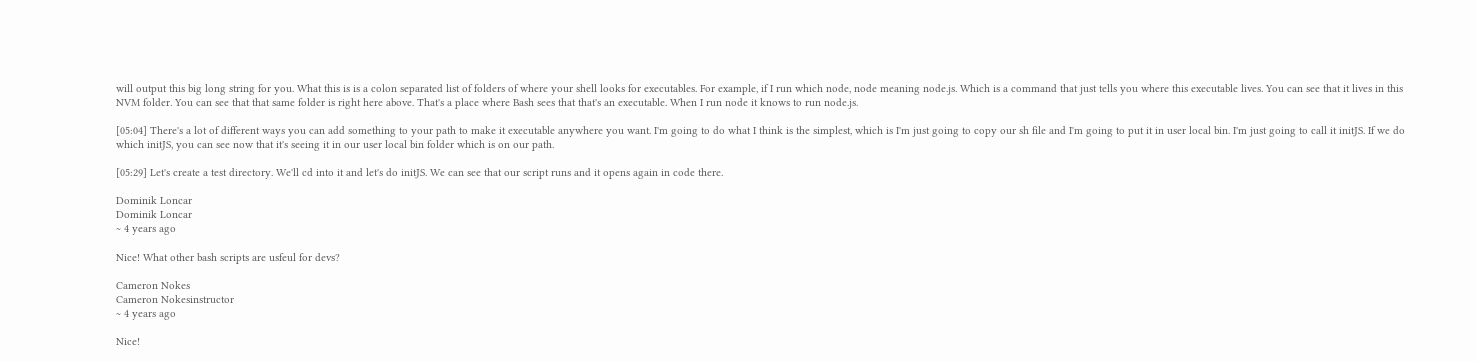will output this big long string for you. What this is is a colon separated list of folders of where your shell looks for executables. For example, if I run which node, node meaning node.js. Which is a command that just tells you where this executable lives. You can see that it lives in this NVM folder. You can see that that same folder is right here above. That's a place where Bash sees that that's an executable. When I run node it knows to run node.js.

[05:04] There's a lot of different ways you can add something to your path to make it executable anywhere you want. I'm going to do what I think is the simplest, which is I'm just going to copy our sh file and I'm going to put it in user local bin. I'm just going to call it initJS. If we do which initJS, you can see now that it's seeing it in our user local bin folder which is on our path.

[05:29] Let's create a test directory. We'll cd into it and let's do initJS. We can see that our script runs and it opens again in code there.

Dominik Loncar
Dominik Loncar
~ 4 years ago

Nice! What other bash scripts are usfeul for devs?

Cameron Nokes
Cameron Nokesinstructor
~ 4 years ago

Nice!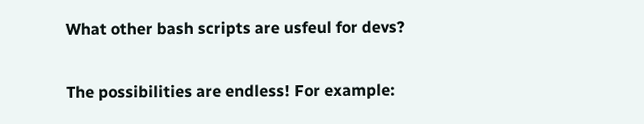What other bash scripts are usfeul for devs?

The possibilities are endless! For example: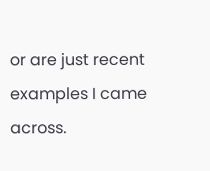or are just recent examples I came across.